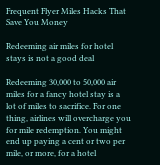Frequent Flyer Miles Hacks That Save You Money

Redeeming air miles for hotel stays is not a good deal

Redeeming 30,000 to 50,000 air miles for a fancy hotel stay is a lot of miles to sacrifice. For one thing, airlines will overcharge you for mile redemption. You might end up paying a cent or two per mile, or more, for a hotel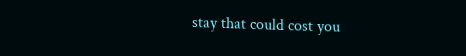stay that could cost you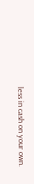less in cash on your own.